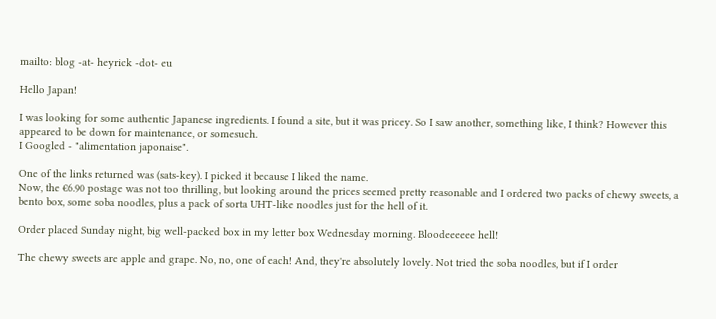mailto: blog -at- heyrick -dot- eu

Hello Japan!

I was looking for some authentic Japanese ingredients. I found a site, but it was pricey. So I saw another, something like, I think? However this appeared to be down for maintenance, or somesuch.
I Googled - "alimentation japonaise".

One of the links returned was (sats-key). I picked it because I liked the name.
Now, the €6.90 postage was not too thrilling, but looking around the prices seemed pretty reasonable and I ordered two packs of chewy sweets, a bento box, some soba noodles, plus a pack of sorta UHT-like noodles just for the hell of it.

Order placed Sunday night, big well-packed box in my letter box Wednesday morning. Bloodeeeeee hell!

The chewy sweets are apple and grape. No, no, one of each! And, they're absolutely lovely. Not tried the soba noodles, but if I order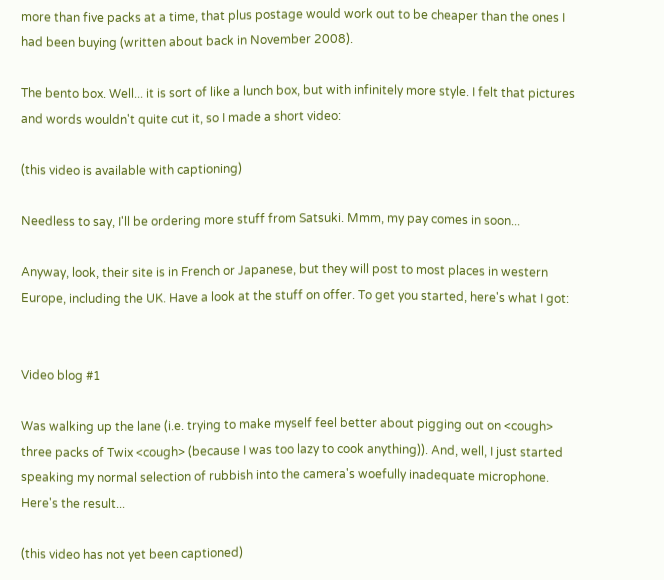more than five packs at a time, that plus postage would work out to be cheaper than the ones I had been buying (written about back in November 2008).

The bento box. Well... it is sort of like a lunch box, but with infinitely more style. I felt that pictures and words wouldn't quite cut it, so I made a short video:

(this video is available with captioning)

Needless to say, I'll be ordering more stuff from Satsuki. Mmm, my pay comes in soon...

Anyway, look, their site is in French or Japanese, but they will post to most places in western Europe, including the UK. Have a look at the stuff on offer. To get you started, here's what I got:


Video blog #1

Was walking up the lane (i.e. trying to make myself feel better about pigging out on <cough> three packs of Twix <cough> (because I was too lazy to cook anything)). And, well, I just started speaking my normal selection of rubbish into the camera's woefully inadequate microphone. Here's the result...

(this video has not yet been captioned)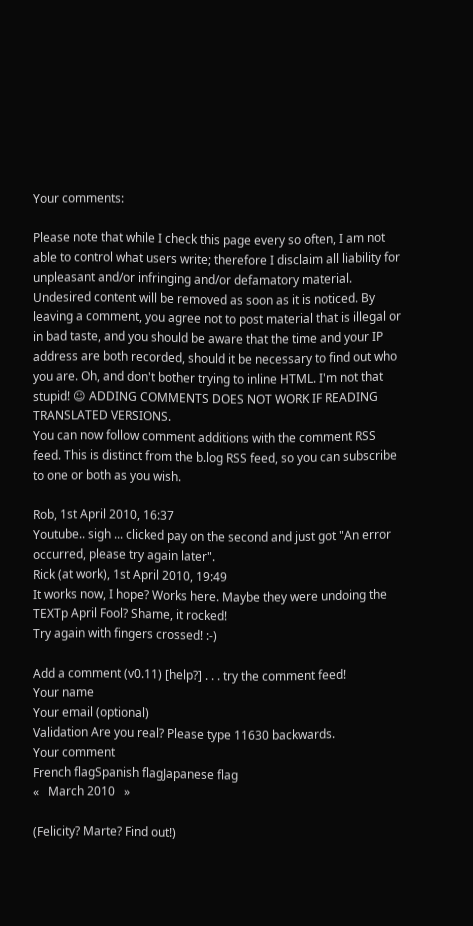Your comments:

Please note that while I check this page every so often, I am not able to control what users write; therefore I disclaim all liability for unpleasant and/or infringing and/or defamatory material. Undesired content will be removed as soon as it is noticed. By leaving a comment, you agree not to post material that is illegal or in bad taste, and you should be aware that the time and your IP address are both recorded, should it be necessary to find out who you are. Oh, and don't bother trying to inline HTML. I'm not that stupid! ☺ ADDING COMMENTS DOES NOT WORK IF READING TRANSLATED VERSIONS.
You can now follow comment additions with the comment RSS feed. This is distinct from the b.log RSS feed, so you can subscribe to one or both as you wish.

Rob, 1st April 2010, 16:37
Youtube.. sigh ... clicked pay on the second and just got "An error occurred, please try again later".
Rick (at work), 1st April 2010, 19:49
It works now, I hope? Works here. Maybe they were undoing the TEXTp April Fool? Shame, it rocked!
Try again with fingers crossed! :-)

Add a comment (v0.11) [help?] . . . try the comment feed!
Your name
Your email (optional)
Validation Are you real? Please type 11630 backwards.
Your comment
French flagSpanish flagJapanese flag
«   March 2010   »

(Felicity? Marte? Find out!)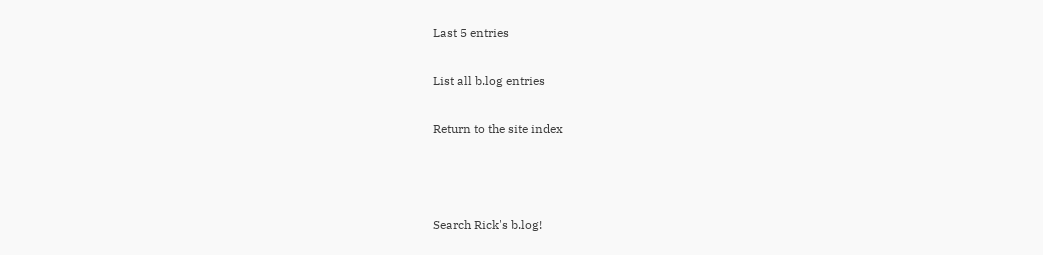Last 5 entries

List all b.log entries

Return to the site index



Search Rick's b.log!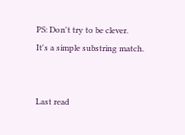PS: Don't try to be clever.
It's a simple substring match.


Last read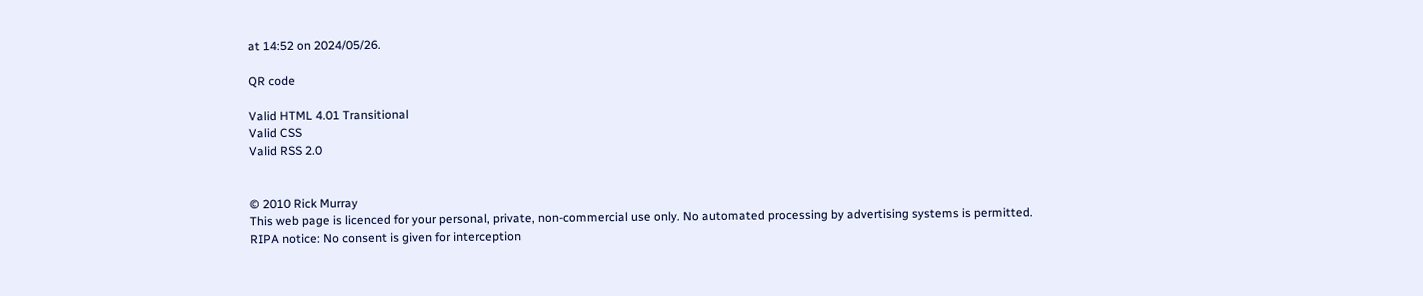at 14:52 on 2024/05/26.

QR code

Valid HTML 4.01 Transitional
Valid CSS
Valid RSS 2.0


© 2010 Rick Murray
This web page is licenced for your personal, private, non-commercial use only. No automated processing by advertising systems is permitted.
RIPA notice: No consent is given for interception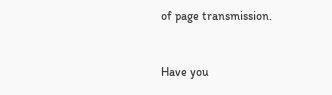of page transmission.


Have you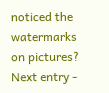noticed the watermarks on pictures?
Next entry -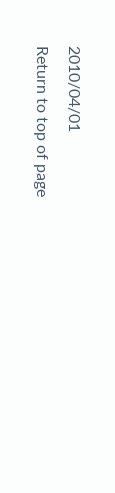2010/04/01
Return to top of page